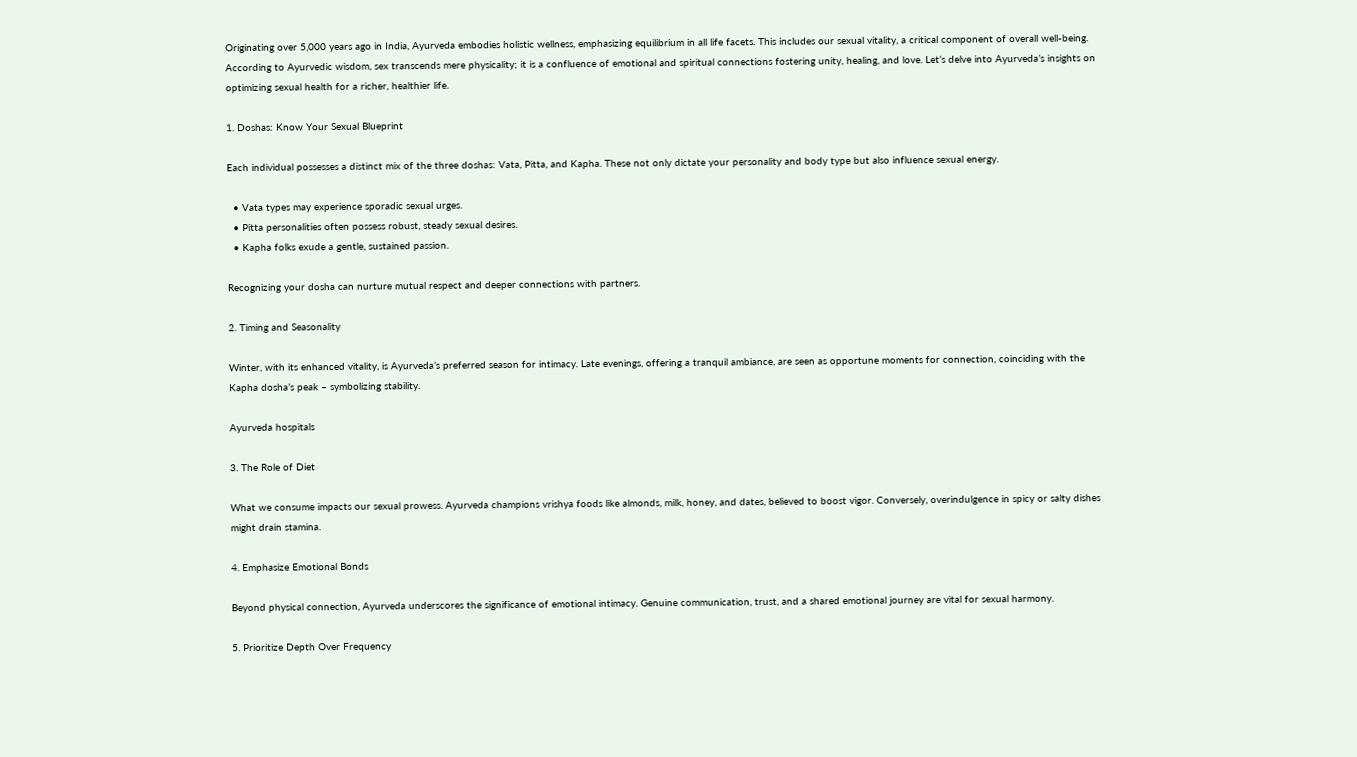Originating over 5,000 years ago in India, Ayurveda embodies holistic wellness, emphasizing equilibrium in all life facets. This includes our sexual vitality, a critical component of overall well-being. According to Ayurvedic wisdom, sex transcends mere physicality; it is a confluence of emotional and spiritual connections fostering unity, healing, and love. Let’s delve into Ayurveda’s insights on optimizing sexual health for a richer, healthier life.

1. Doshas: Know Your Sexual Blueprint

Each individual possesses a distinct mix of the three doshas: Vata, Pitta, and Kapha. These not only dictate your personality and body type but also influence sexual energy.

  • Vata types may experience sporadic sexual urges.
  • Pitta personalities often possess robust, steady sexual desires.
  • Kapha folks exude a gentle, sustained passion.

Recognizing your dosha can nurture mutual respect and deeper connections with partners.

2. Timing and Seasonality

Winter, with its enhanced vitality, is Ayurveda’s preferred season for intimacy. Late evenings, offering a tranquil ambiance, are seen as opportune moments for connection, coinciding with the Kapha dosha’s peak – symbolizing stability.

Ayurveda hospitals

3. The Role of Diet

What we consume impacts our sexual prowess. Ayurveda champions vrishya foods like almonds, milk, honey, and dates, believed to boost vigor. Conversely, overindulgence in spicy or salty dishes might drain stamina.

4. Emphasize Emotional Bonds

Beyond physical connection, Ayurveda underscores the significance of emotional intimacy. Genuine communication, trust, and a shared emotional journey are vital for sexual harmony.

5. Prioritize Depth Over Frequency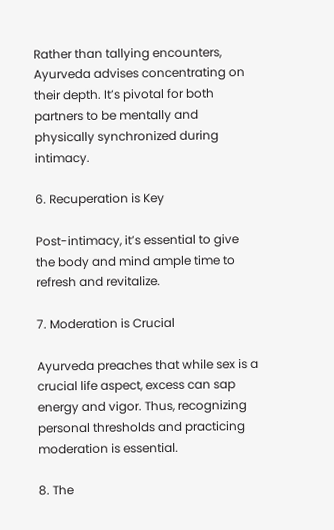Rather than tallying encounters, Ayurveda advises concentrating on their depth. It’s pivotal for both partners to be mentally and physically synchronized during intimacy.

6. Recuperation is Key

Post-intimacy, it’s essential to give the body and mind ample time to refresh and revitalize.

7. Moderation is Crucial

Ayurveda preaches that while sex is a crucial life aspect, excess can sap energy and vigor. Thus, recognizing personal thresholds and practicing moderation is essential.

8. The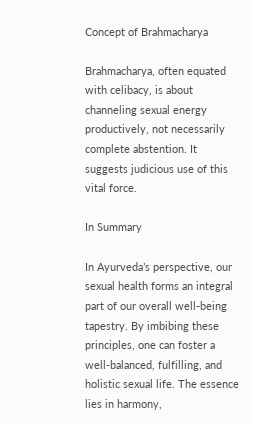Concept of Brahmacharya

Brahmacharya, often equated with celibacy, is about channeling sexual energy productively, not necessarily complete abstention. It suggests judicious use of this vital force.

In Summary

In Ayurveda’s perspective, our sexual health forms an integral part of our overall well-being tapestry. By imbibing these principles, one can foster a well-balanced, fulfilling, and holistic sexual life. The essence lies in harmony,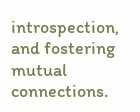introspection, and fostering mutual connections.